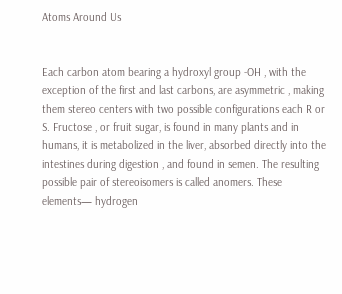Atoms Around Us


Each carbon atom bearing a hydroxyl group -OH , with the exception of the first and last carbons, are asymmetric , making them stereo centers with two possible configurations each R or S. Fructose , or fruit sugar, is found in many plants and in humans, it is metabolized in the liver, absorbed directly into the intestines during digestion , and found in semen. The resulting possible pair of stereoisomers is called anomers. These elements— hydrogen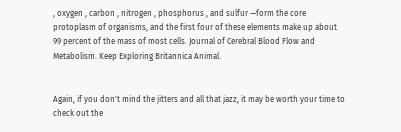, oxygen , carbon , nitrogen , phosphorus , and sulfur —form the core protoplasm of organisms, and the first four of these elements make up about 99 percent of the mass of most cells. Journal of Cerebral Blood Flow and Metabolism. Keep Exploring Britannica Animal.


Again, if you don't mind the jitters and all that jazz, it may be worth your time to check out the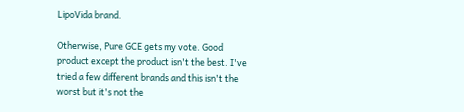LipoVida brand.

Otherwise, Pure GCE gets my vote. Good product except the product isn't the best. I've tried a few different brands and this isn't the worst but it's not the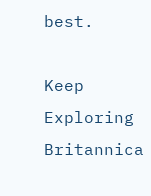best.

Keep Exploring Britannica